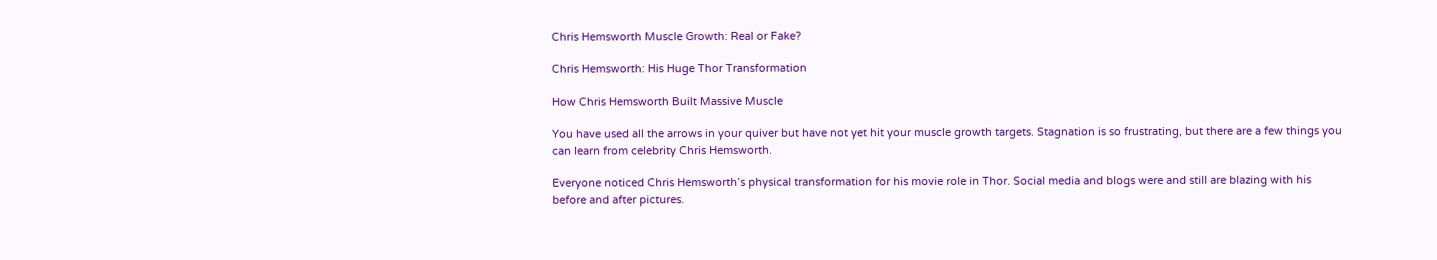Chris Hemsworth Muscle Growth: Real or Fake?

Chris Hemsworth: His Huge Thor Transformation

How Chris Hemsworth Built Massive Muscle

You have used all the arrows in your quiver but have not yet hit your muscle growth targets. Stagnation is so frustrating, but there are a few things you can learn from celebrity Chris Hemsworth.

Everyone noticed Chris Hemsworth’s physical transformation for his movie role in Thor. Social media and blogs were and still are blazing with his before and after pictures.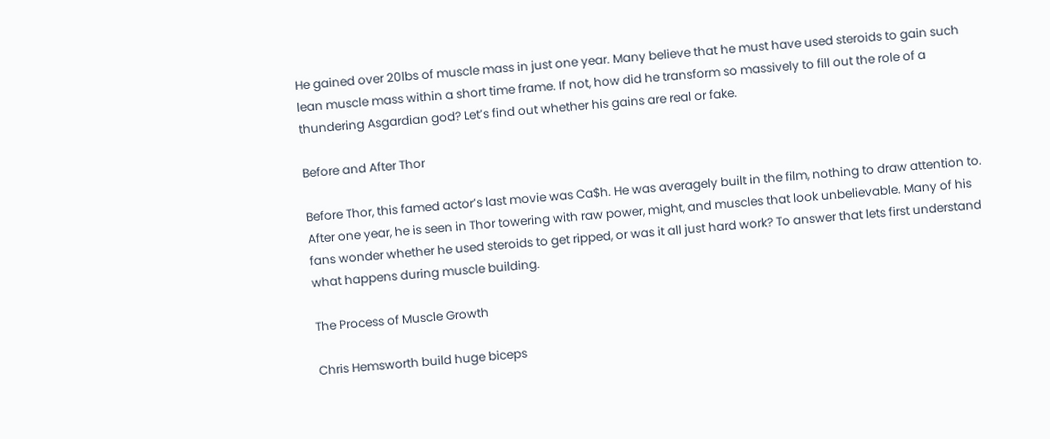He gained over 20lbs of muscle mass in just one year. Many believe that he must have used steroids to gain such lean muscle mass within a short time frame. If not, how did he transform so massively to fill out the role of a thundering Asgardian god? Let’s find out whether his gains are real or fake.

Before and After Thor

Before Thor, this famed actor’s last movie was Ca$h. He was averagely built in the film, nothing to draw attention to. After one year, he is seen in Thor towering with raw power, might, and muscles that look unbelievable. Many of his fans wonder whether he used steroids to get ripped, or was it all just hard work? To answer that lets first understand what happens during muscle building.

The Process of Muscle Growth

Chris Hemsworth build huge biceps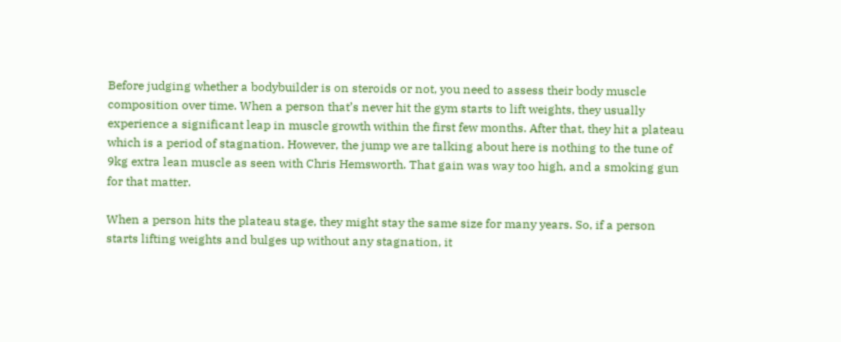Before judging whether a bodybuilder is on steroids or not, you need to assess their body muscle composition over time. When a person that’s never hit the gym starts to lift weights, they usually experience a significant leap in muscle growth within the first few months. After that, they hit a plateau which is a period of stagnation. However, the jump we are talking about here is nothing to the tune of 9kg extra lean muscle as seen with Chris Hemsworth. That gain was way too high, and a smoking gun for that matter.

When a person hits the plateau stage, they might stay the same size for many years. So, if a person starts lifting weights and bulges up without any stagnation, it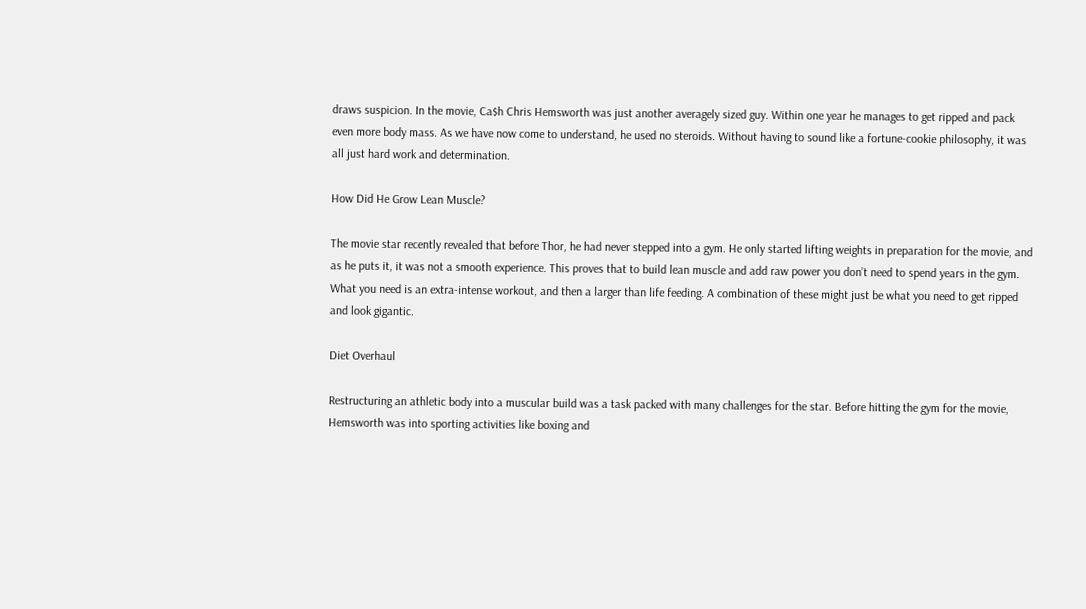draws suspicion. In the movie, Ca$h Chris Hemsworth was just another averagely sized guy. Within one year he manages to get ripped and pack even more body mass. As we have now come to understand, he used no steroids. Without having to sound like a fortune-cookie philosophy, it was all just hard work and determination.

How Did He Grow Lean Muscle?

The movie star recently revealed that before Thor, he had never stepped into a gym. He only started lifting weights in preparation for the movie, and as he puts it, it was not a smooth experience. This proves that to build lean muscle and add raw power you don’t need to spend years in the gym. What you need is an extra-intense workout, and then a larger than life feeding. A combination of these might just be what you need to get ripped and look gigantic.

Diet Overhaul

Restructuring an athletic body into a muscular build was a task packed with many challenges for the star. Before hitting the gym for the movie, Hemsworth was into sporting activities like boxing and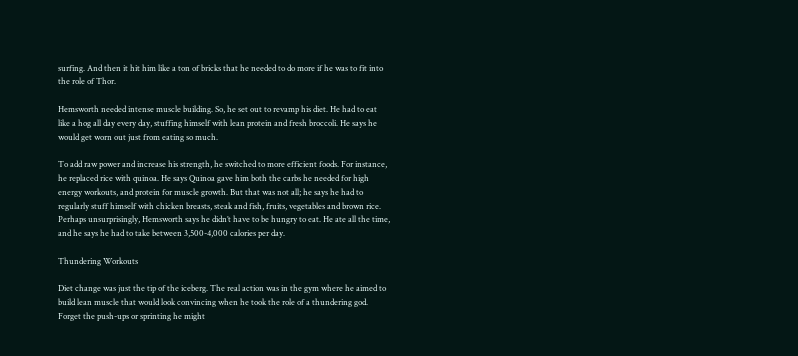surfing. And then it hit him like a ton of bricks that he needed to do more if he was to fit into the role of Thor.

Hemsworth needed intense muscle building. So, he set out to revamp his diet. He had to eat like a hog all day every day, stuffing himself with lean protein and fresh broccoli. He says he would get worn out just from eating so much.

To add raw power and increase his strength, he switched to more efficient foods. For instance, he replaced rice with quinoa. He says Quinoa gave him both the carbs he needed for high energy workouts, and protein for muscle growth. But that was not all; he says he had to regularly stuff himself with chicken breasts, steak and fish, fruits, vegetables and brown rice. Perhaps unsurprisingly, Hemsworth says he didn’t have to be hungry to eat. He ate all the time, and he says he had to take between 3,500-4,000 calories per day.

Thundering Workouts

Diet change was just the tip of the iceberg. The real action was in the gym where he aimed to build lean muscle that would look convincing when he took the role of a thundering god. Forget the push-ups or sprinting he might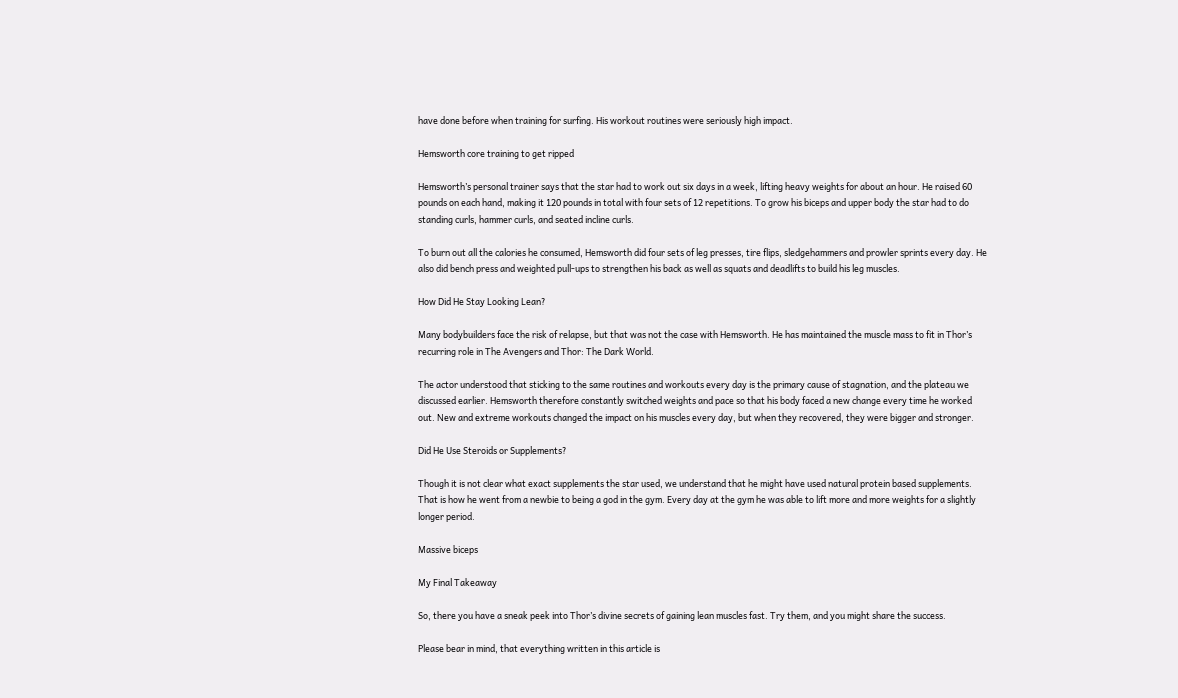have done before when training for surfing. His workout routines were seriously high impact.

Hemsworth core training to get ripped

Hemsworth’s personal trainer says that the star had to work out six days in a week, lifting heavy weights for about an hour. He raised 60 pounds on each hand, making it 120 pounds in total with four sets of 12 repetitions. To grow his biceps and upper body the star had to do standing curls, hammer curls, and seated incline curls.

To burn out all the calories he consumed, Hemsworth did four sets of leg presses, tire flips, sledgehammers and prowler sprints every day. He also did bench press and weighted pull-ups to strengthen his back as well as squats and deadlifts to build his leg muscles.

How Did He Stay Looking Lean?

Many bodybuilders face the risk of relapse, but that was not the case with Hemsworth. He has maintained the muscle mass to fit in Thor’s recurring role in The Avengers and Thor: The Dark World.

The actor understood that sticking to the same routines and workouts every day is the primary cause of stagnation, and the plateau we discussed earlier. Hemsworth therefore constantly switched weights and pace so that his body faced a new change every time he worked out. New and extreme workouts changed the impact on his muscles every day, but when they recovered, they were bigger and stronger.

Did He Use Steroids or Supplements?

Though it is not clear what exact supplements the star used, we understand that he might have used natural protein based supplements. That is how he went from a newbie to being a god in the gym. Every day at the gym he was able to lift more and more weights for a slightly longer period.

Massive biceps

My Final Takeaway

So, there you have a sneak peek into Thor’s divine secrets of gaining lean muscles fast. Try them, and you might share the success.

Please bear in mind, that everything written in this article is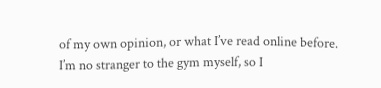of my own opinion, or what I’ve read online before. I’m no stranger to the gym myself, so I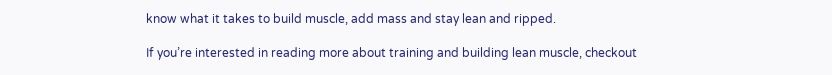know what it takes to build muscle, add mass and stay lean and ripped.

If you’re interested in reading more about training and building lean muscle, checkout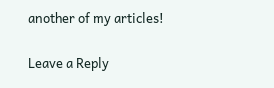another of my articles!

Leave a Reply